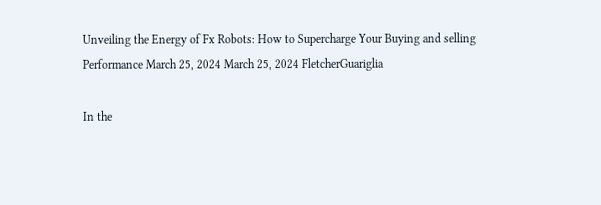Unveiling the Energy of Fx Robots: How to Supercharge Your Buying and selling Performance March 25, 2024 March 25, 2024 FletcherGuariglia

In the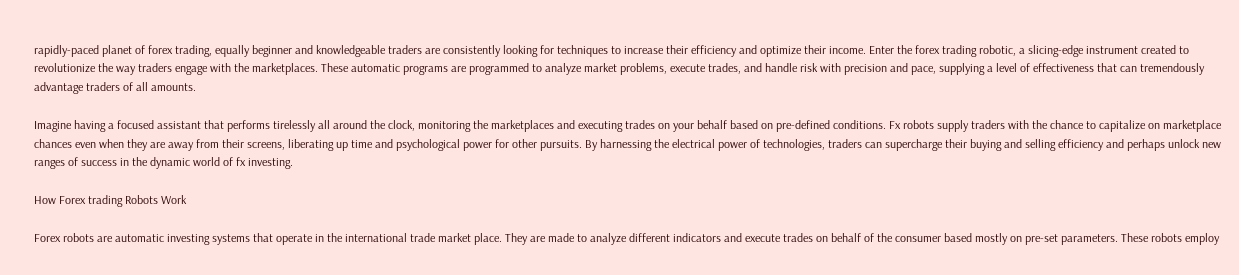rapidly-paced planet of forex trading, equally beginner and knowledgeable traders are consistently looking for techniques to increase their efficiency and optimize their income. Enter the forex trading robotic, a slicing-edge instrument created to revolutionize the way traders engage with the marketplaces. These automatic programs are programmed to analyze market problems, execute trades, and handle risk with precision and pace, supplying a level of effectiveness that can tremendously advantage traders of all amounts.

Imagine having a focused assistant that performs tirelessly all around the clock, monitoring the marketplaces and executing trades on your behalf based on pre-defined conditions. Fx robots supply traders with the chance to capitalize on marketplace chances even when they are away from their screens, liberating up time and psychological power for other pursuits. By harnessing the electrical power of technologies, traders can supercharge their buying and selling efficiency and perhaps unlock new ranges of success in the dynamic world of fx investing.

How Forex trading Robots Work

Forex robots are automatic investing systems that operate in the international trade market place. They are made to analyze different indicators and execute trades on behalf of the consumer based mostly on pre-set parameters. These robots employ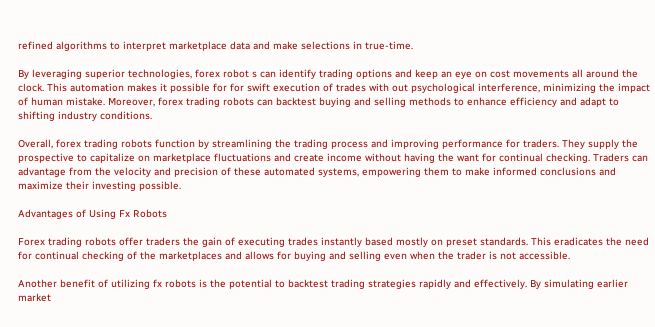refined algorithms to interpret marketplace data and make selections in true-time.

By leveraging superior technologies, forex robot s can identify trading options and keep an eye on cost movements all around the clock. This automation makes it possible for for swift execution of trades with out psychological interference, minimizing the impact of human mistake. Moreover, forex trading robots can backtest buying and selling methods to enhance efficiency and adapt to shifting industry conditions.

Overall, forex trading robots function by streamlining the trading process and improving performance for traders. They supply the prospective to capitalize on marketplace fluctuations and create income without having the want for continual checking. Traders can advantage from the velocity and precision of these automated systems, empowering them to make informed conclusions and maximize their investing possible.

Advantages of Using Fx Robots

Forex trading robots offer traders the gain of executing trades instantly based mostly on preset standards. This eradicates the need for continual checking of the marketplaces and allows for buying and selling even when the trader is not accessible.

Another benefit of utilizing fx robots is the potential to backtest trading strategies rapidly and effectively. By simulating earlier market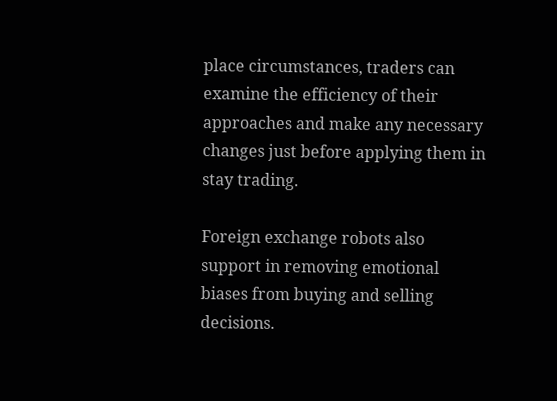place circumstances, traders can examine the efficiency of their approaches and make any necessary changes just before applying them in stay trading.

Foreign exchange robots also support in removing emotional biases from buying and selling decisions.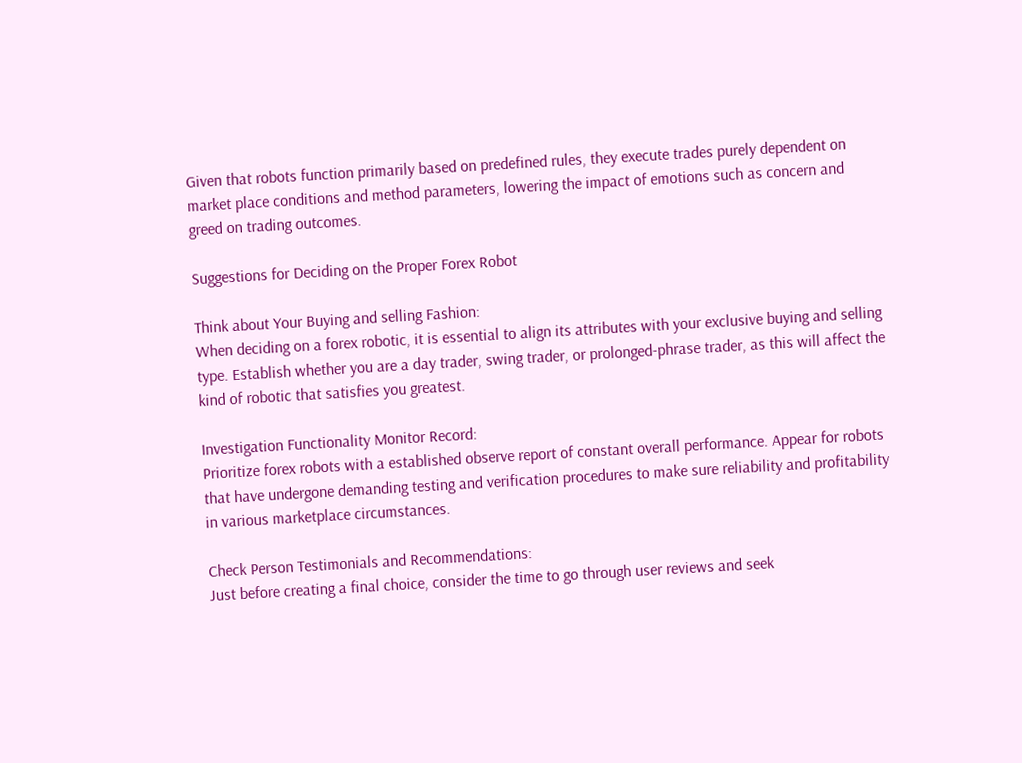Given that robots function primarily based on predefined rules, they execute trades purely dependent on market place conditions and method parameters, lowering the impact of emotions such as concern and greed on trading outcomes.

Suggestions for Deciding on the Proper Forex Robot

Think about Your Buying and selling Fashion:
When deciding on a forex robotic, it is essential to align its attributes with your exclusive buying and selling type. Establish whether you are a day trader, swing trader, or prolonged-phrase trader, as this will affect the kind of robotic that satisfies you greatest.

Investigation Functionality Monitor Record:
Prioritize forex robots with a established observe report of constant overall performance. Appear for robots that have undergone demanding testing and verification procedures to make sure reliability and profitability in various marketplace circumstances.

Check Person Testimonials and Recommendations:
Just before creating a final choice, consider the time to go through user reviews and seek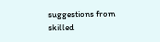suggestions from skilled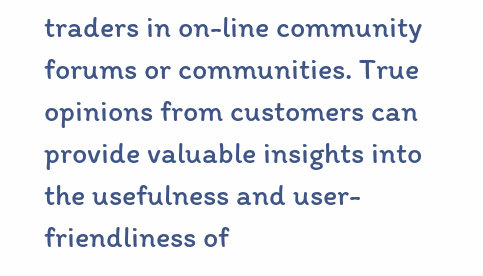traders in on-line community forums or communities. True opinions from customers can provide valuable insights into the usefulness and user-friendliness of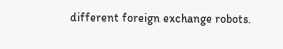different foreign exchange robots.